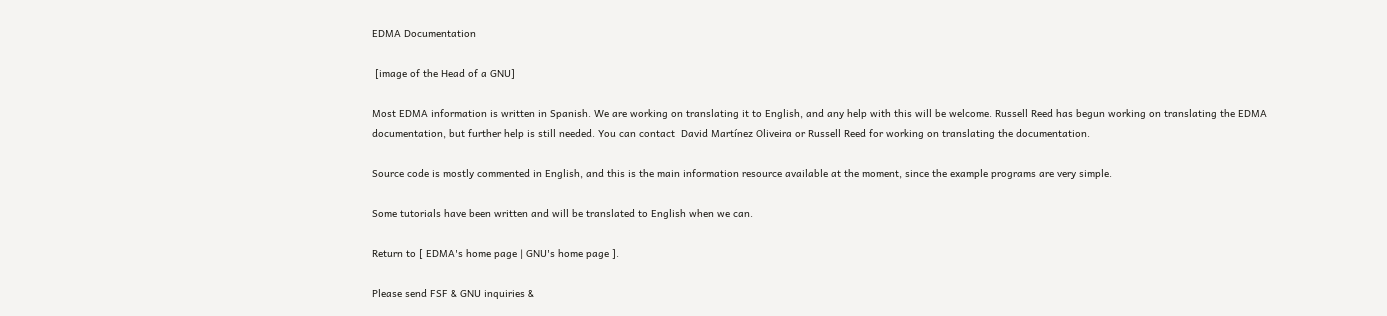EDMA Documentation

 [image of the Head of a GNU]

Most EDMA information is written in Spanish. We are working on translating it to English, and any help with this will be welcome. Russell Reed has begun working on translating the EDMA documentation, but further help is still needed. You can contact  David Martínez Oliveira or Russell Reed for working on translating the documentation.

Source code is mostly commented in English, and this is the main information resource available at the moment, since the example programs are very simple.

Some tutorials have been written and will be translated to English when we can.

Return to [ EDMA's home page | GNU's home page ].

Please send FSF & GNU inquiries &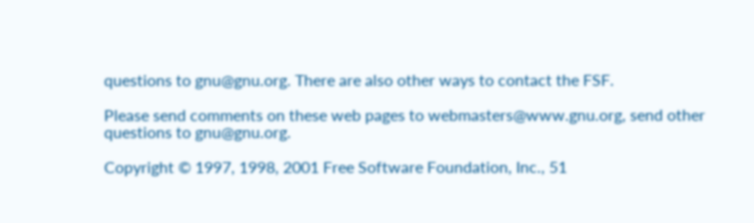questions to gnu@gnu.org. There are also other ways to contact the FSF.

Please send comments on these web pages to webmasters@www.gnu.org, send other questions to gnu@gnu.org.

Copyright © 1997, 1998, 2001 Free Software Foundation, Inc., 51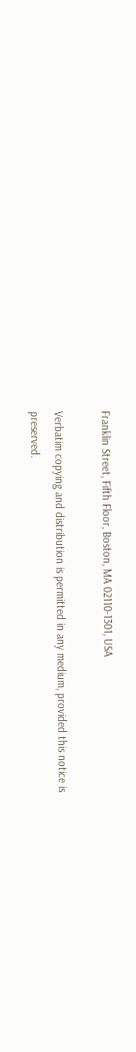Franklin Street, Fifth Floor, Boston, MA 02110-1301, USA

Verbatim copying and distribution is permitted in any medium, provided this notice is preserved.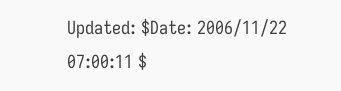Updated: $Date: 2006/11/22 07:00:11 $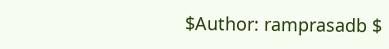$Author: ramprasadb $